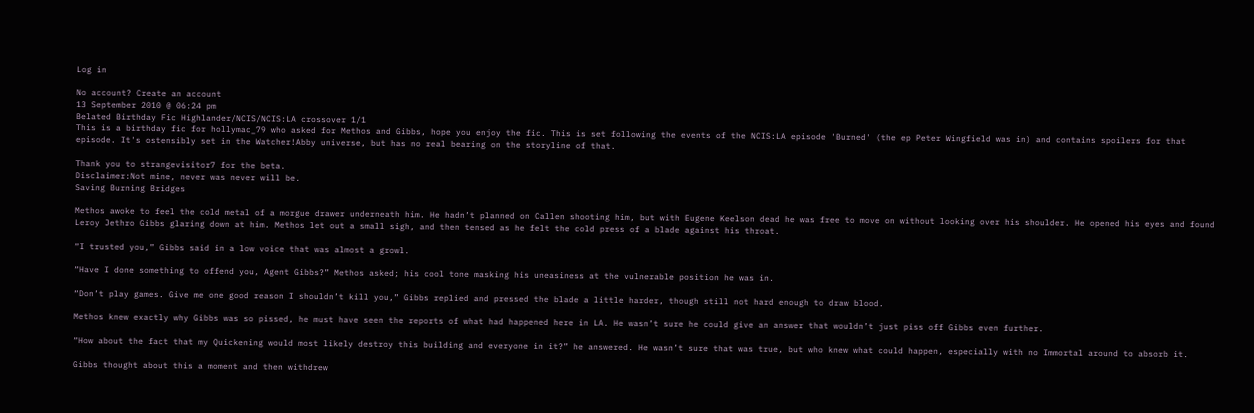Log in

No account? Create an account
13 September 2010 @ 06:24 pm
Belated Birthday Fic Highlander/NCIS/NCIS:LA crossover 1/1
This is a birthday fic for hollymac_79 who asked for Methos and Gibbs, hope you enjoy the fic. This is set following the events of the NCIS:LA episode 'Burned' (the ep Peter Wingfield was in) and contains spoilers for that episode. It's ostensibly set in the Watcher!Abby universe, but has no real bearing on the storyline of that.

Thank you to strangevisitor7 for the beta.
Disclaimer:Not mine, never was never will be.
Saving Burning Bridges

Methos awoke to feel the cold metal of a morgue drawer underneath him. He hadn’t planned on Callen shooting him, but with Eugene Keelson dead he was free to move on without looking over his shoulder. He opened his eyes and found Leroy Jethro Gibbs glaring down at him. Methos let out a small sigh, and then tensed as he felt the cold press of a blade against his throat.

“I trusted you,” Gibbs said in a low voice that was almost a growl.

“Have I done something to offend you, Agent Gibbs?” Methos asked; his cool tone masking his uneasiness at the vulnerable position he was in.

“Don’t play games. Give me one good reason I shouldn’t kill you,” Gibbs replied and pressed the blade a little harder, though still not hard enough to draw blood.

Methos knew exactly why Gibbs was so pissed, he must have seen the reports of what had happened here in LA. He wasn’t sure he could give an answer that wouldn’t just piss off Gibbs even further.

“How about the fact that my Quickening would most likely destroy this building and everyone in it?” he answered. He wasn’t sure that was true, but who knew what could happen, especially with no Immortal around to absorb it.

Gibbs thought about this a moment and then withdrew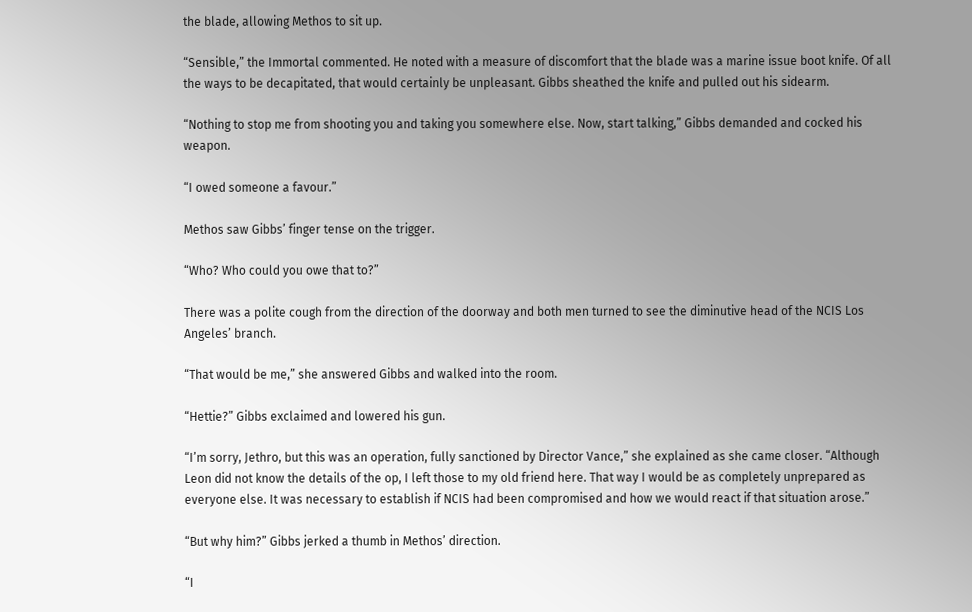the blade, allowing Methos to sit up.

“Sensible,” the Immortal commented. He noted with a measure of discomfort that the blade was a marine issue boot knife. Of all the ways to be decapitated, that would certainly be unpleasant. Gibbs sheathed the knife and pulled out his sidearm.

“Nothing to stop me from shooting you and taking you somewhere else. Now, start talking,” Gibbs demanded and cocked his weapon.

“I owed someone a favour.”

Methos saw Gibbs’ finger tense on the trigger.

“Who? Who could you owe that to?”

There was a polite cough from the direction of the doorway and both men turned to see the diminutive head of the NCIS Los Angeles’ branch.

“That would be me,” she answered Gibbs and walked into the room.

“Hettie?” Gibbs exclaimed and lowered his gun.

“I’m sorry, Jethro, but this was an operation, fully sanctioned by Director Vance,” she explained as she came closer. “Although Leon did not know the details of the op, I left those to my old friend here. That way I would be as completely unprepared as everyone else. It was necessary to establish if NCIS had been compromised and how we would react if that situation arose.”

“But why him?” Gibbs jerked a thumb in Methos’ direction.

“I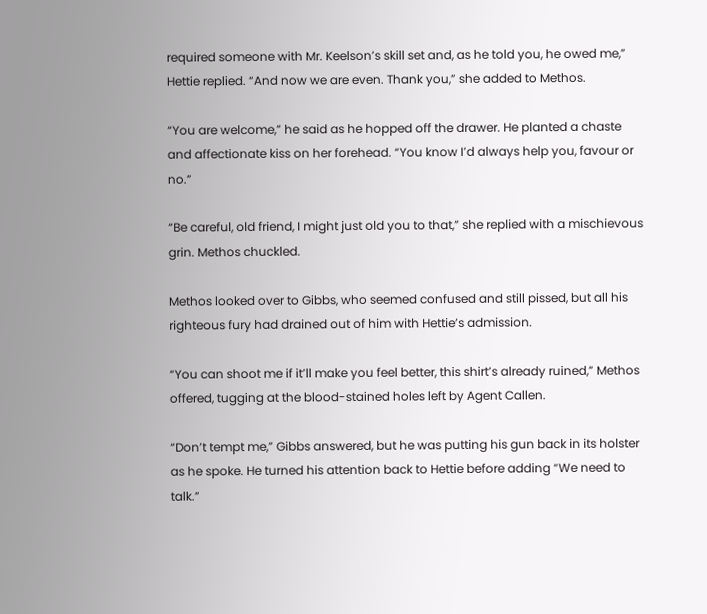required someone with Mr. Keelson’s skill set and, as he told you, he owed me,” Hettie replied. “And now we are even. Thank you,” she added to Methos.

“You are welcome,” he said as he hopped off the drawer. He planted a chaste and affectionate kiss on her forehead. “You know I’d always help you, favour or no.”

“Be careful, old friend, I might just old you to that,” she replied with a mischievous grin. Methos chuckled.

Methos looked over to Gibbs, who seemed confused and still pissed, but all his righteous fury had drained out of him with Hettie’s admission.

“You can shoot me if it’ll make you feel better, this shirt’s already ruined,” Methos offered, tugging at the blood-stained holes left by Agent Callen.

“Don’t tempt me,” Gibbs answered, but he was putting his gun back in its holster as he spoke. He turned his attention back to Hettie before adding “We need to talk.”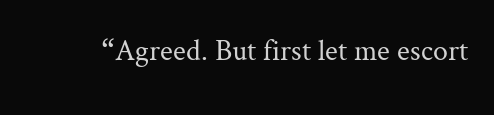“Agreed. But first let me escort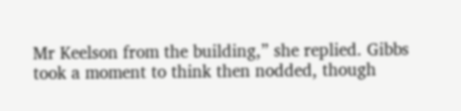Mr Keelson from the building,” she replied. Gibbs took a moment to think then nodded, though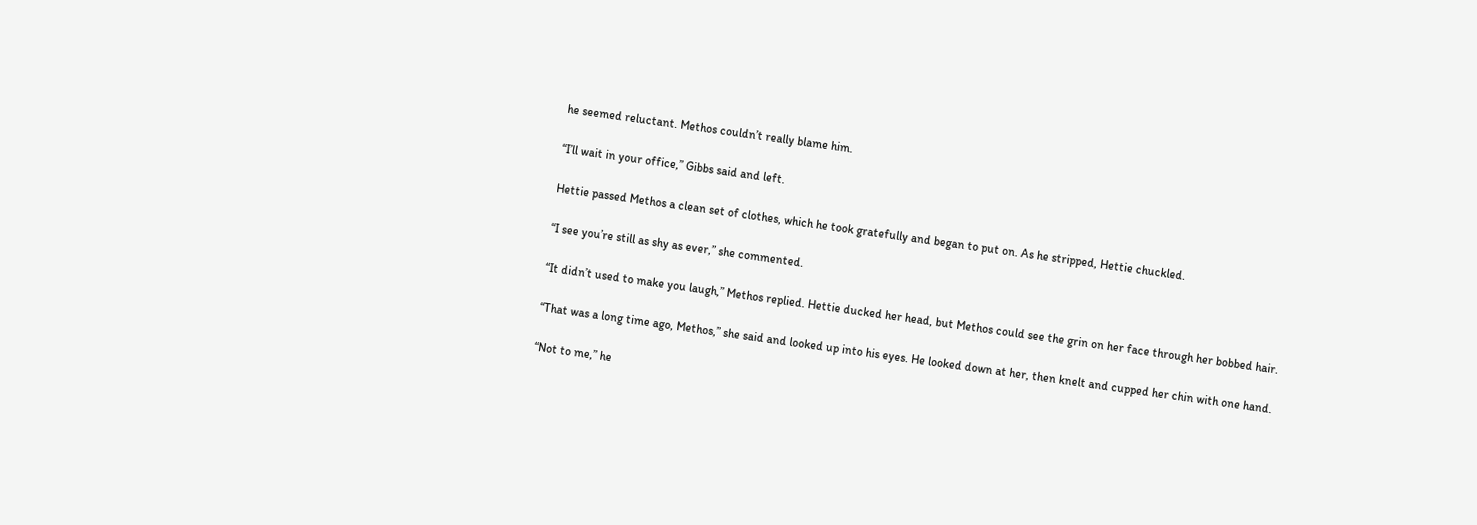he seemed reluctant. Methos couldn’t really blame him.

“I’ll wait in your office,” Gibbs said and left.

Hettie passed Methos a clean set of clothes, which he took gratefully and began to put on. As he stripped, Hettie chuckled.

“I see you’re still as shy as ever,” she commented.

“It didn’t used to make you laugh,” Methos replied. Hettie ducked her head, but Methos could see the grin on her face through her bobbed hair.

“That was a long time ago, Methos,” she said and looked up into his eyes. He looked down at her, then knelt and cupped her chin with one hand.

“Not to me,” he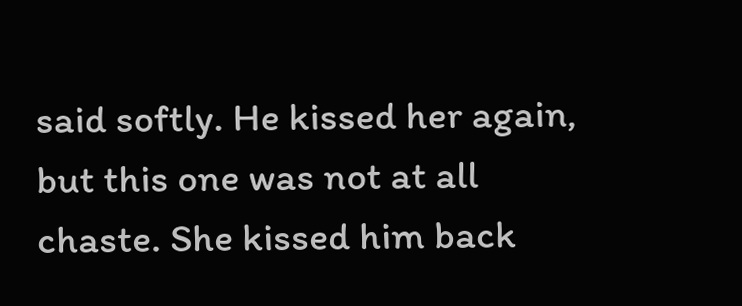said softly. He kissed her again, but this one was not at all chaste. She kissed him back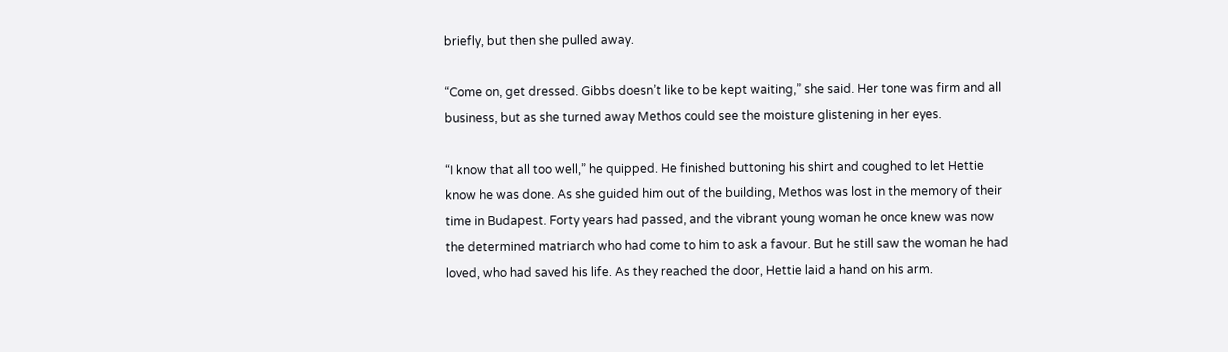briefly, but then she pulled away.

“Come on, get dressed. Gibbs doesn’t like to be kept waiting,” she said. Her tone was firm and all business, but as she turned away Methos could see the moisture glistening in her eyes.

“I know that all too well,” he quipped. He finished buttoning his shirt and coughed to let Hettie know he was done. As she guided him out of the building, Methos was lost in the memory of their time in Budapest. Forty years had passed, and the vibrant young woman he once knew was now the determined matriarch who had come to him to ask a favour. But he still saw the woman he had loved, who had saved his life. As they reached the door, Hettie laid a hand on his arm.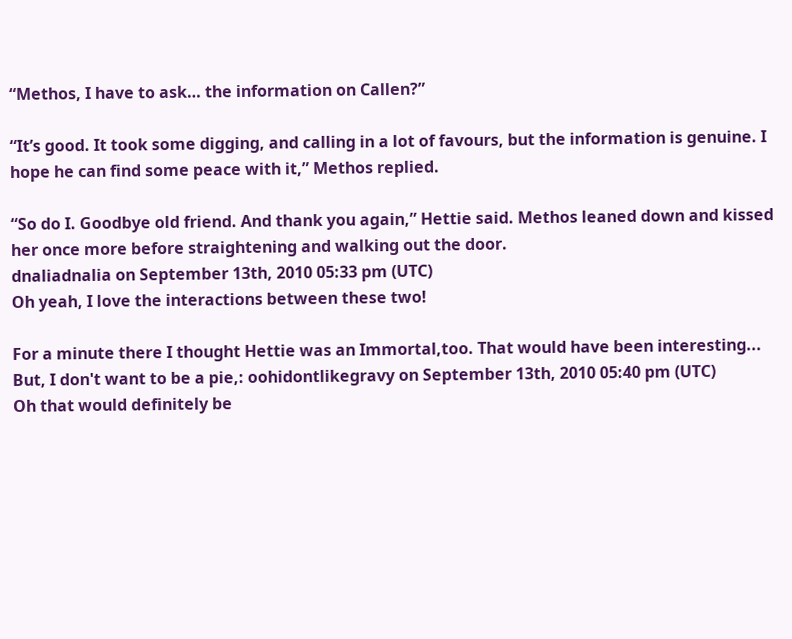“Methos, I have to ask… the information on Callen?”

“It’s good. It took some digging, and calling in a lot of favours, but the information is genuine. I hope he can find some peace with it,” Methos replied.

“So do I. Goodbye old friend. And thank you again,” Hettie said. Methos leaned down and kissed her once more before straightening and walking out the door.
dnaliadnalia on September 13th, 2010 05:33 pm (UTC)
Oh yeah, I love the interactions between these two!

For a minute there I thought Hettie was an Immortal,too. That would have been interesting...
But, I don't want to be a pie,: oohidontlikegravy on September 13th, 2010 05:40 pm (UTC)
Oh that would definitely be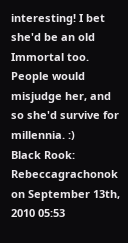interesting! I bet she'd be an old Immortal too. People would misjudge her, and so she'd survive for millennia. :)
Black Rook: Rebeccagrachonok on September 13th, 2010 05:53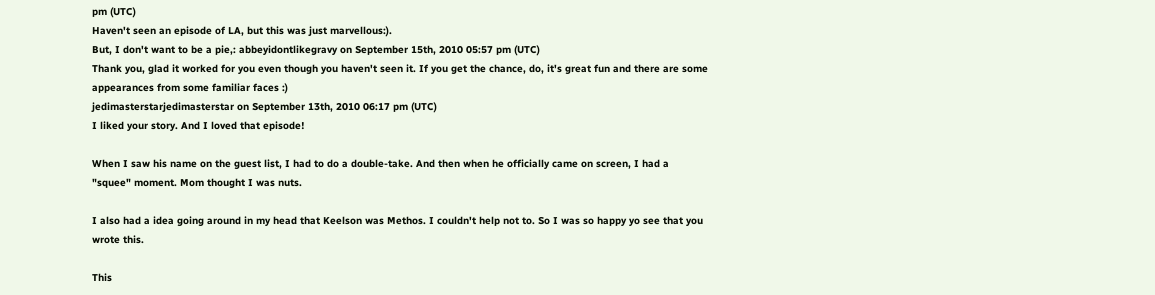pm (UTC)
Haven't seen an episode of LA, but this was just marvellous:).
But, I don't want to be a pie,: abbeyidontlikegravy on September 15th, 2010 05:57 pm (UTC)
Thank you, glad it worked for you even though you haven't seen it. If you get the chance, do, it's great fun and there are some appearances from some familiar faces :)
jedimasterstarjedimasterstar on September 13th, 2010 06:17 pm (UTC)
I liked your story. And I loved that episode!

When I saw his name on the guest list, I had to do a double-take. And then when he officially came on screen, I had a "squee" moment. Mom thought I was nuts.

I also had a idea going around in my head that Keelson was Methos. I couldn't help not to. So I was so happy yo see that you wrote this.

This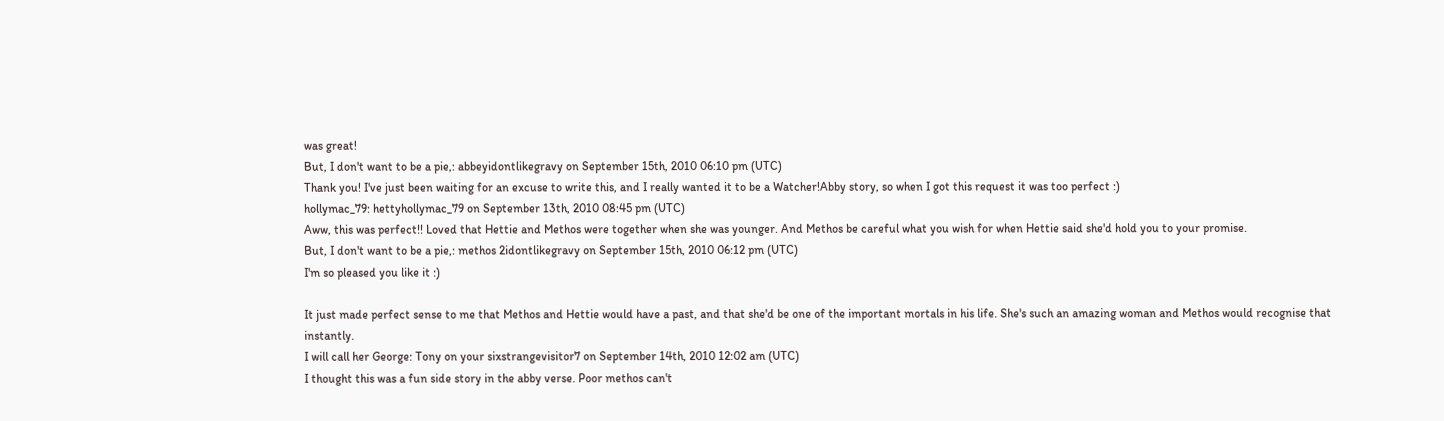was great!
But, I don't want to be a pie,: abbeyidontlikegravy on September 15th, 2010 06:10 pm (UTC)
Thank you! I've just been waiting for an excuse to write this, and I really wanted it to be a Watcher!Abby story, so when I got this request it was too perfect :)
hollymac_79: hettyhollymac_79 on September 13th, 2010 08:45 pm (UTC)
Aww, this was perfect!! Loved that Hettie and Methos were together when she was younger. And Methos be careful what you wish for when Hettie said she'd hold you to your promise.
But, I don't want to be a pie,: methos 2idontlikegravy on September 15th, 2010 06:12 pm (UTC)
I'm so pleased you like it :)

It just made perfect sense to me that Methos and Hettie would have a past, and that she'd be one of the important mortals in his life. She's such an amazing woman and Methos would recognise that instantly.
I will call her George: Tony on your sixstrangevisitor7 on September 14th, 2010 12:02 am (UTC)
I thought this was a fun side story in the abby verse. Poor methos can't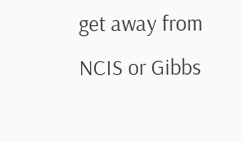get away from NCIS or Gibbs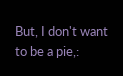But, I don't want to be a pie,: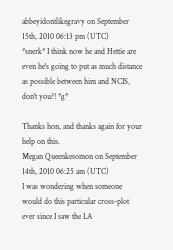abbeyidontlikegravy on September 15th, 2010 06:13 pm (UTC)
*snerk* I think now he and Hettie are even he's going to put as much distance as possible between him and NCIS, don't you?! *g*

Thanks hon, and thanks again for your help on this.
Megan Queenkesomon on September 14th, 2010 06:25 am (UTC)
I was wondering when someone would do this particular cross-plot ever since I saw the LA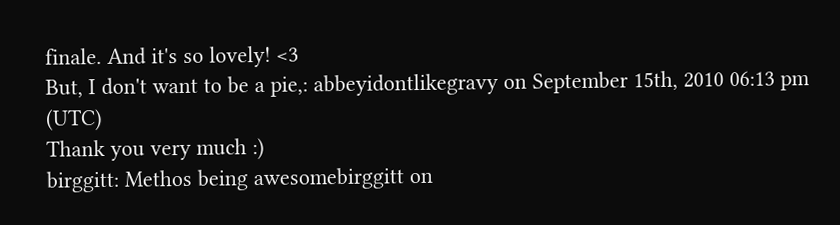finale. And it's so lovely! <3
But, I don't want to be a pie,: abbeyidontlikegravy on September 15th, 2010 06:13 pm (UTC)
Thank you very much :)
birggitt: Methos being awesomebirggitt on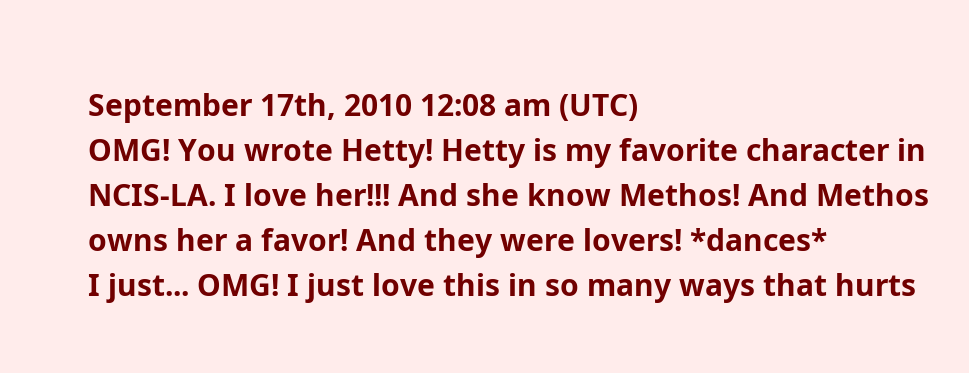September 17th, 2010 12:08 am (UTC)
OMG! You wrote Hetty! Hetty is my favorite character in NCIS-LA. I love her!!! And she know Methos! And Methos owns her a favor! And they were lovers! *dances*
I just... OMG! I just love this in so many ways that hurts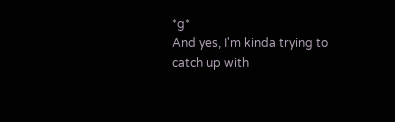*g*
And yes, I'm kinda trying to catch up with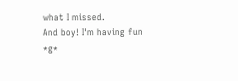what I missed.
And boy! I'm having fun *g*